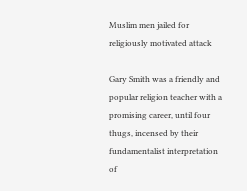Muslim men jailed for religiously motivated attack

Gary Smith was a friendly and popular religion teacher with a promising career, until four thugs, incensed by their fundamentalist interpretation of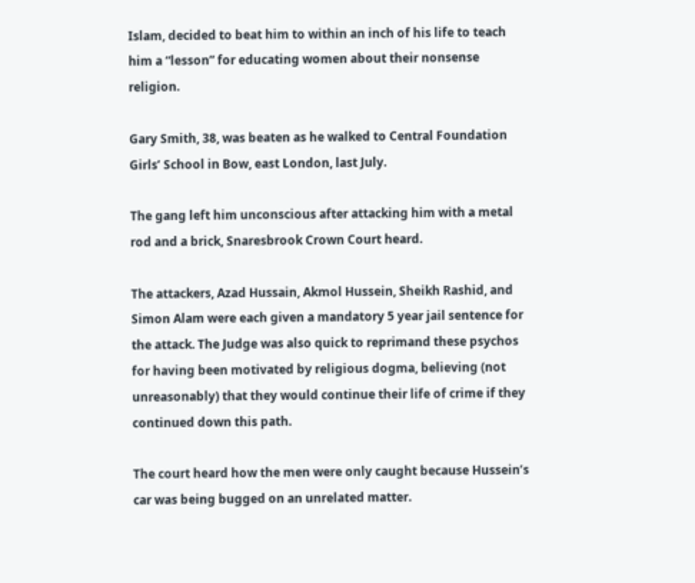Islam, decided to beat him to within an inch of his life to teach him a “lesson” for educating women about their nonsense religion.

Gary Smith, 38, was beaten as he walked to Central Foundation Girls’ School in Bow, east London, last July.

The gang left him unconscious after attacking him with a metal rod and a brick, Snaresbrook Crown Court heard.

The attackers, Azad Hussain, Akmol Hussein, Sheikh Rashid, and Simon Alam were each given a mandatory 5 year jail sentence for the attack. The Judge was also quick to reprimand these psychos for having been motivated by religious dogma, believing (not unreasonably) that they would continue their life of crime if they continued down this path.

The court heard how the men were only caught because Hussein’s car was being bugged on an unrelated matter.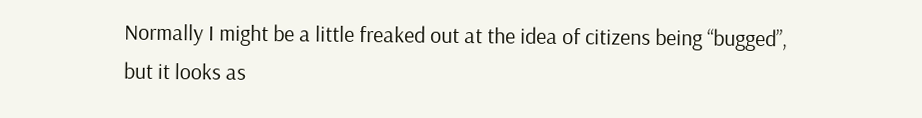Normally I might be a little freaked out at the idea of citizens being “bugged”, but it looks as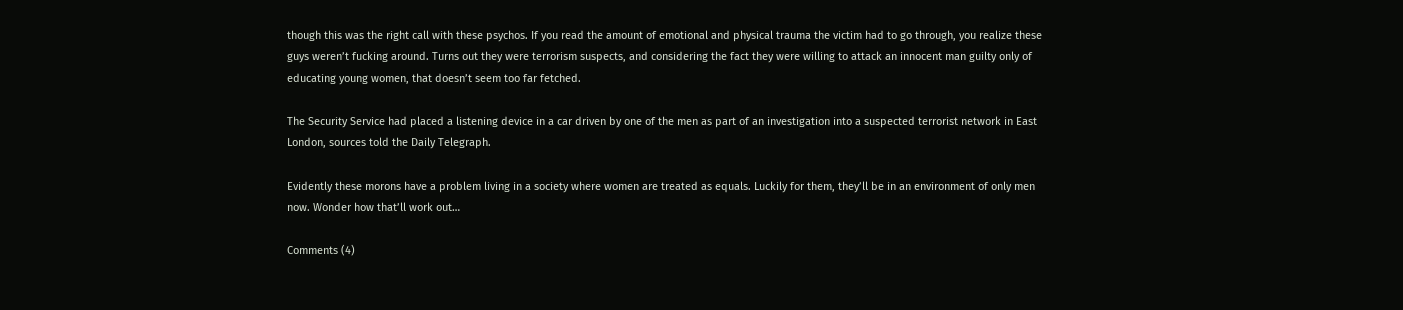though this was the right call with these psychos. If you read the amount of emotional and physical trauma the victim had to go through, you realize these guys weren’t fucking around. Turns out they were terrorism suspects, and considering the fact they were willing to attack an innocent man guilty only of educating young women, that doesn’t seem too far fetched.

The Security Service had placed a listening device in a car driven by one of the men as part of an investigation into a suspected terrorist network in East London, sources told the Daily Telegraph.

Evidently these morons have a problem living in a society where women are treated as equals. Luckily for them, they’ll be in an environment of only men now. Wonder how that’ll work out…

Comments (4)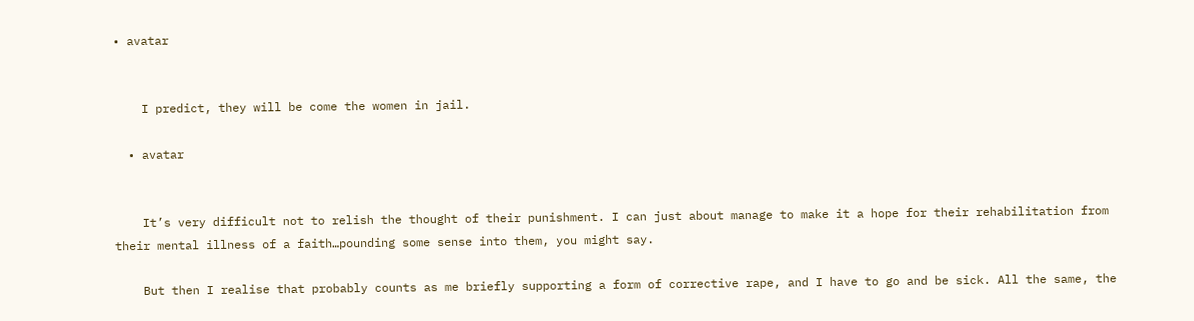• avatar


    I predict, they will be come the women in jail.

  • avatar


    It’s very difficult not to relish the thought of their punishment. I can just about manage to make it a hope for their rehabilitation from their mental illness of a faith…pounding some sense into them, you might say.

    But then I realise that probably counts as me briefly supporting a form of corrective rape, and I have to go and be sick. All the same, the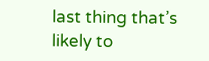last thing that’s likely to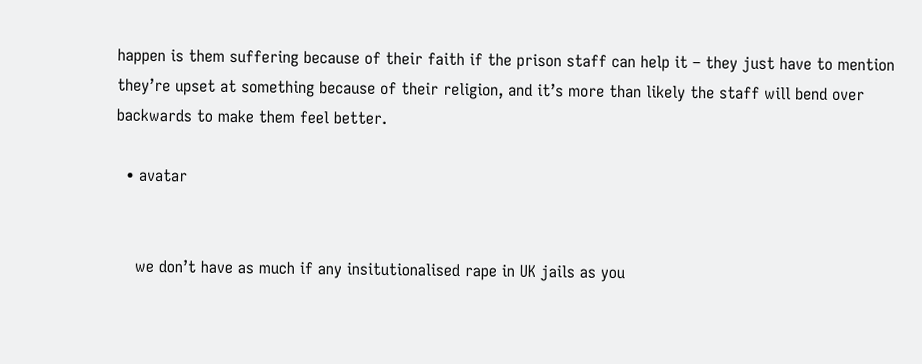happen is them suffering because of their faith if the prison staff can help it – they just have to mention they’re upset at something because of their religion, and it’s more than likely the staff will bend over backwards to make them feel better.

  • avatar


    we don’t have as much if any insitutionalised rape in UK jails as you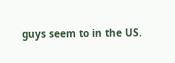guys seem to in the US.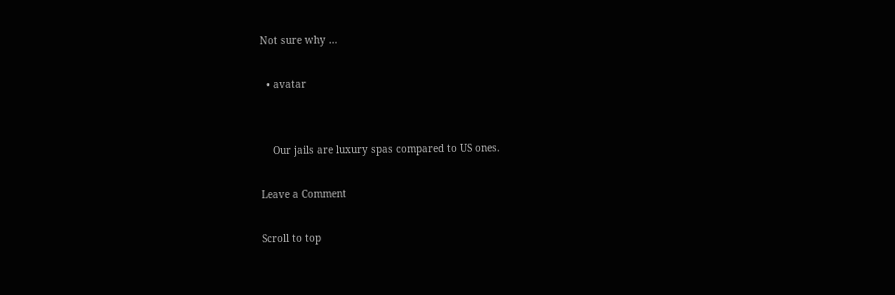Not sure why …

  • avatar


    Our jails are luxury spas compared to US ones.

Leave a Comment

Scroll to top